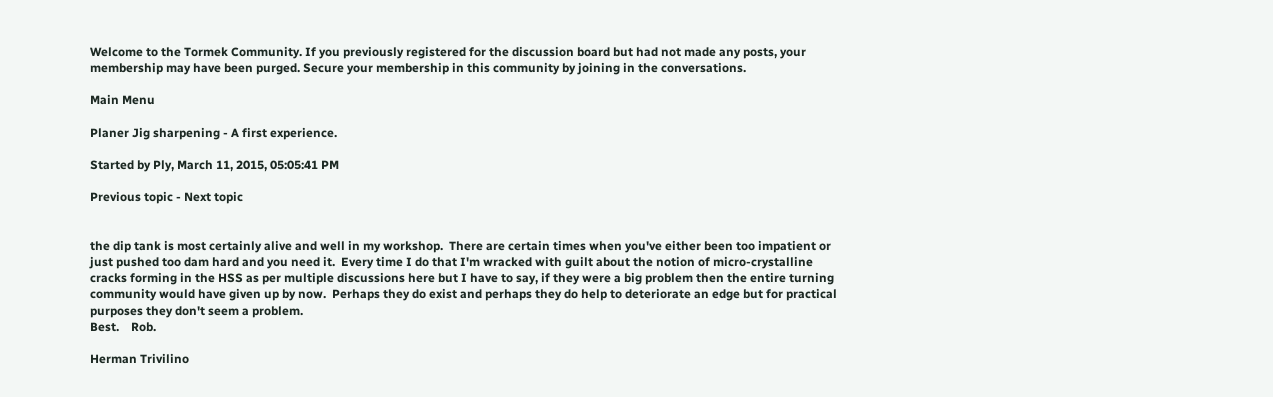Welcome to the Tormek Community. If you previously registered for the discussion board but had not made any posts, your membership may have been purged. Secure your membership in this community by joining in the conversations.

Main Menu

Planer Jig sharpening - A first experience.

Started by Ply, March 11, 2015, 05:05:41 PM

Previous topic - Next topic


the dip tank is most certainly alive and well in my workshop.  There are certain times when you've either been too impatient or just pushed too dam hard and you need it.  Every time I do that I'm wracked with guilt about the notion of micro-crystalline cracks forming in the HSS as per multiple discussions here but I have to say, if they were a big problem then the entire turning community would have given up by now.  Perhaps they do exist and perhaps they do help to deteriorate an edge but for practical purposes they don't seem a problem.
Best.    Rob.

Herman Trivilino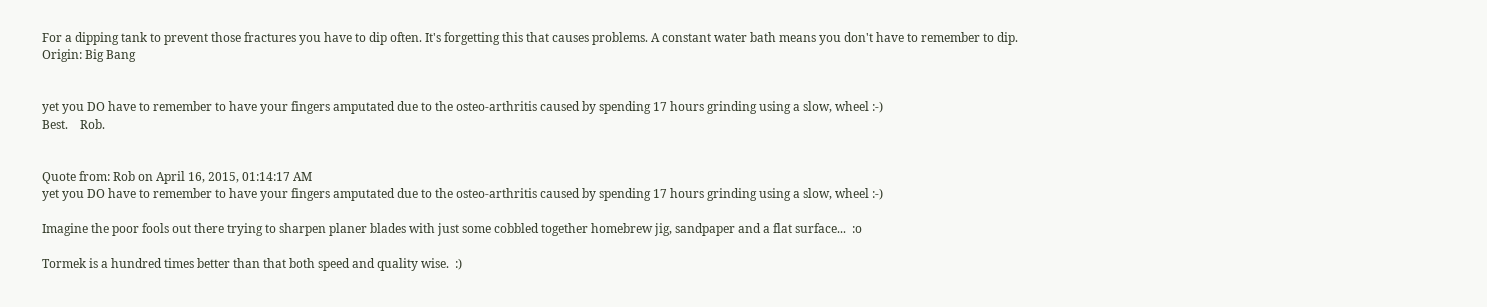For a dipping tank to prevent those fractures you have to dip often. It's forgetting this that causes problems. A constant water bath means you don't have to remember to dip.
Origin: Big Bang


yet you DO have to remember to have your fingers amputated due to the osteo-arthritis caused by spending 17 hours grinding using a slow, wheel :-)
Best.    Rob.


Quote from: Rob on April 16, 2015, 01:14:17 AM
yet you DO have to remember to have your fingers amputated due to the osteo-arthritis caused by spending 17 hours grinding using a slow, wheel :-)

Imagine the poor fools out there trying to sharpen planer blades with just some cobbled together homebrew jig, sandpaper and a flat surface...  :o

Tormek is a hundred times better than that both speed and quality wise.  :)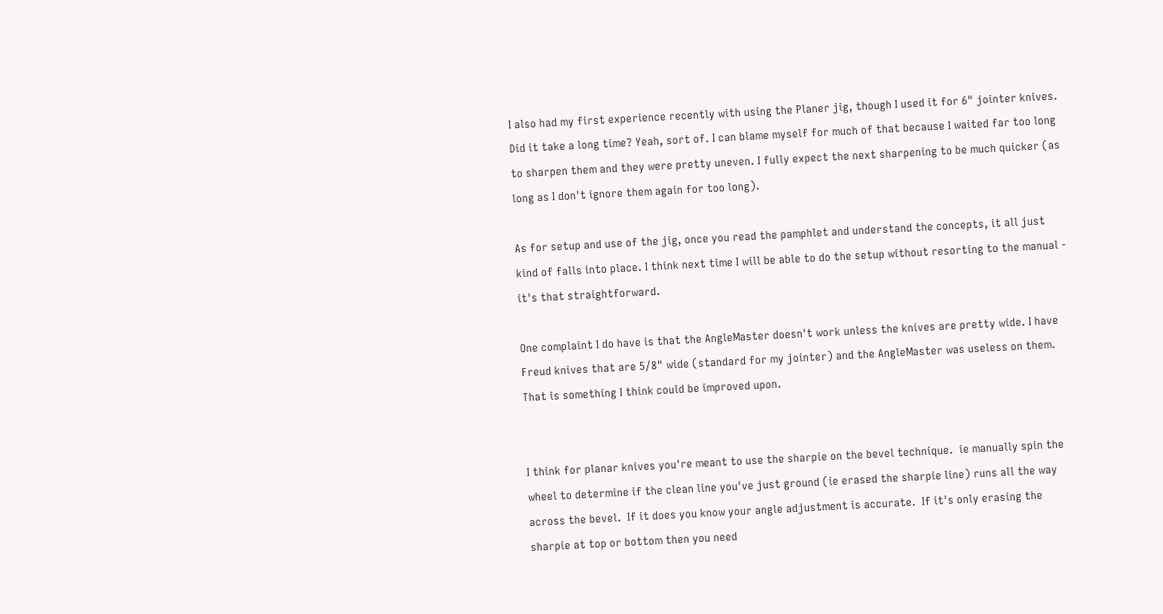I also had my first experience recently with using the Planer jig, though I used it for 6" jointer knives. Did it take a long time? Yeah, sort of. I can blame myself for much of that because I waited far too long to sharpen them and they were pretty uneven. I fully expect the next sharpening to be much quicker (as long as I don't ignore them again for too long).

As for setup and use of the jig, once you read the pamphlet and understand the concepts, it all just kind of falls into place. I think next time I will be able to do the setup without resorting to the manual - it's that straightforward.

One complaint I do have is that the AngleMaster doesn't work unless the knives are pretty wide. I have Freud knives that are 5/8" wide (standard for my jointer) and the AngleMaster was useless on them. That is something I think could be improved upon.


I think for planar knives you're meant to use the sharpie on the bevel technique.  ie manually spin the wheel to determine if the clean line you've just ground (ie erased the sharpie line) runs all the way across the bevel.  If it does you know your angle adjustment is accurate.  If it's only erasing the sharpie at top or bottom then you need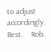to adjust accordingly.
Best.    Rob.